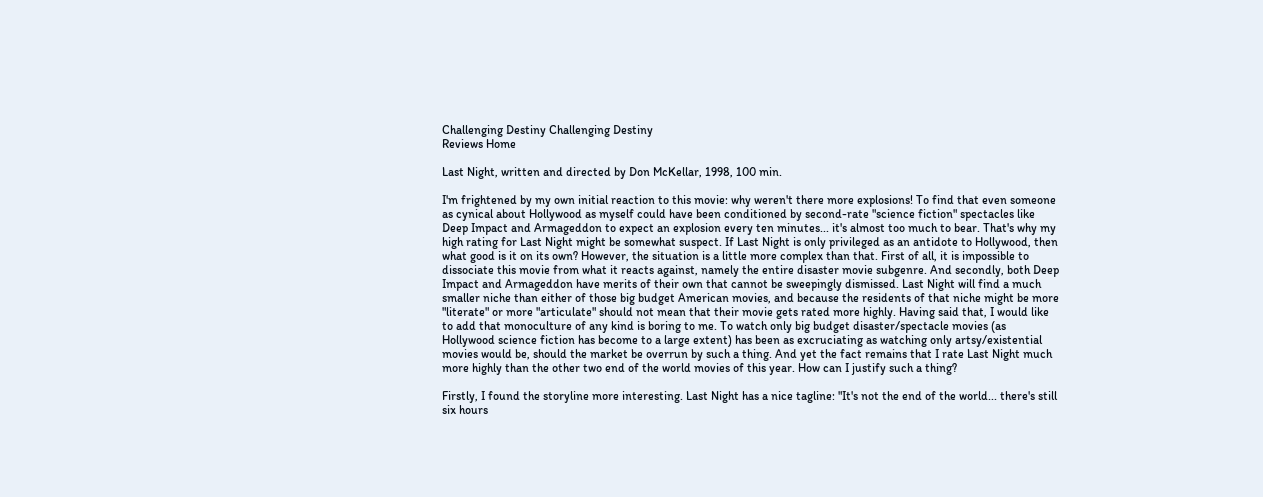Challenging Destiny Challenging Destiny
Reviews Home

Last Night, written and directed by Don McKellar, 1998, 100 min.

I'm frightened by my own initial reaction to this movie: why weren't there more explosions! To find that even someone as cynical about Hollywood as myself could have been conditioned by second-rate "science fiction" spectacles like Deep Impact and Armageddon to expect an explosion every ten minutes... it's almost too much to bear. That's why my high rating for Last Night might be somewhat suspect. If Last Night is only privileged as an antidote to Hollywood, then what good is it on its own? However, the situation is a little more complex than that. First of all, it is impossible to dissociate this movie from what it reacts against, namely the entire disaster movie subgenre. And secondly, both Deep Impact and Armageddon have merits of their own that cannot be sweepingly dismissed. Last Night will find a much smaller niche than either of those big budget American movies, and because the residents of that niche might be more "literate" or more "articulate" should not mean that their movie gets rated more highly. Having said that, I would like to add that monoculture of any kind is boring to me. To watch only big budget disaster/spectacle movies (as Hollywood science fiction has become to a large extent) has been as excruciating as watching only artsy/existential movies would be, should the market be overrun by such a thing. And yet the fact remains that I rate Last Night much more highly than the other two end of the world movies of this year. How can I justify such a thing?

Firstly, I found the storyline more interesting. Last Night has a nice tagline: "It's not the end of the world... there's still six hours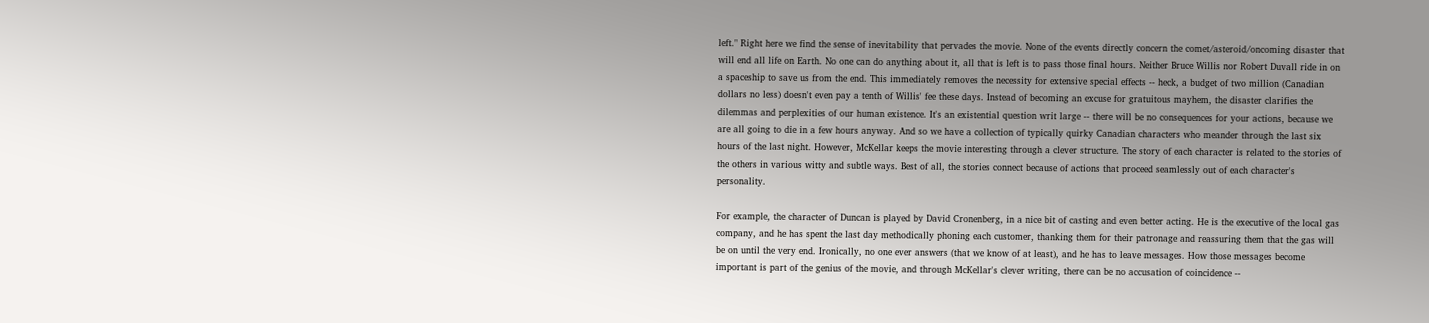left." Right here we find the sense of inevitability that pervades the movie. None of the events directly concern the comet/asteroid/oncoming disaster that will end all life on Earth. No one can do anything about it, all that is left is to pass those final hours. Neither Bruce Willis nor Robert Duvall ride in on a spaceship to save us from the end. This immediately removes the necessity for extensive special effects -- heck, a budget of two million (Canadian dollars no less) doesn't even pay a tenth of Willis' fee these days. Instead of becoming an excuse for gratuitous mayhem, the disaster clarifies the dilemmas and perplexities of our human existence. It's an existential question writ large -- there will be no consequences for your actions, because we are all going to die in a few hours anyway. And so we have a collection of typically quirky Canadian characters who meander through the last six hours of the last night. However, McKellar keeps the movie interesting through a clever structure. The story of each character is related to the stories of the others in various witty and subtle ways. Best of all, the stories connect because of actions that proceed seamlessly out of each character's personality.

For example, the character of Duncan is played by David Cronenberg, in a nice bit of casting and even better acting. He is the executive of the local gas company, and he has spent the last day methodically phoning each customer, thanking them for their patronage and reassuring them that the gas will be on until the very end. Ironically, no one ever answers (that we know of at least), and he has to leave messages. How those messages become important is part of the genius of the movie, and through McKellar's clever writing, there can be no accusation of coincidence --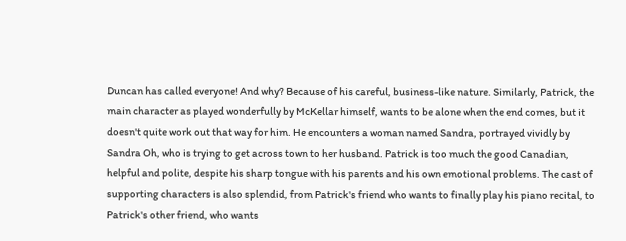Duncan has called everyone! And why? Because of his careful, business-like nature. Similarly, Patrick, the main character as played wonderfully by McKellar himself, wants to be alone when the end comes, but it doesn't quite work out that way for him. He encounters a woman named Sandra, portrayed vividly by Sandra Oh, who is trying to get across town to her husband. Patrick is too much the good Canadian, helpful and polite, despite his sharp tongue with his parents and his own emotional problems. The cast of supporting characters is also splendid, from Patrick's friend who wants to finally play his piano recital, to Patrick's other friend, who wants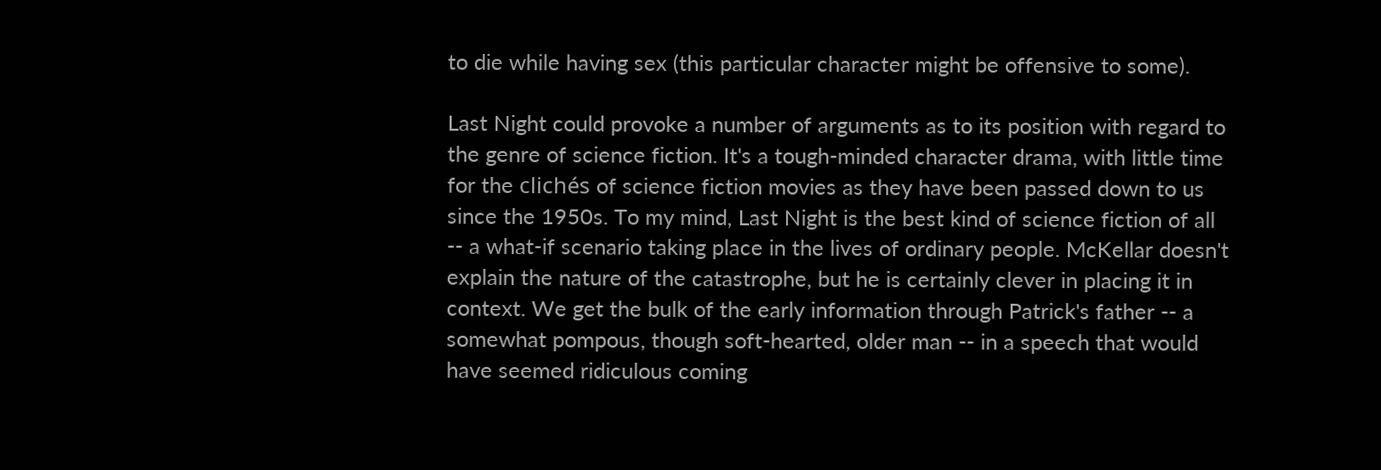to die while having sex (this particular character might be offensive to some).

Last Night could provoke a number of arguments as to its position with regard to the genre of science fiction. It's a tough-minded character drama, with little time for the clichés of science fiction movies as they have been passed down to us since the 1950s. To my mind, Last Night is the best kind of science fiction of all -- a what-if scenario taking place in the lives of ordinary people. McKellar doesn't explain the nature of the catastrophe, but he is certainly clever in placing it in context. We get the bulk of the early information through Patrick's father -- a somewhat pompous, though soft-hearted, older man -- in a speech that would have seemed ridiculous coming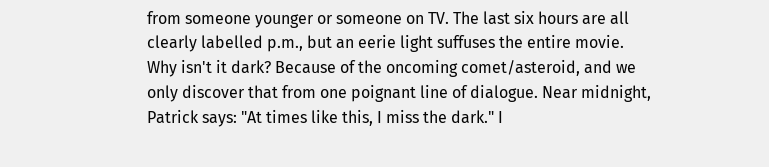from someone younger or someone on TV. The last six hours are all clearly labelled p.m., but an eerie light suffuses the entire movie. Why isn't it dark? Because of the oncoming comet/asteroid, and we only discover that from one poignant line of dialogue. Near midnight, Patrick says: "At times like this, I miss the dark." I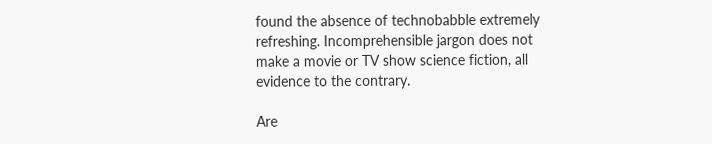found the absence of technobabble extremely refreshing. Incomprehensible jargon does not make a movie or TV show science fiction, all evidence to the contrary.

Are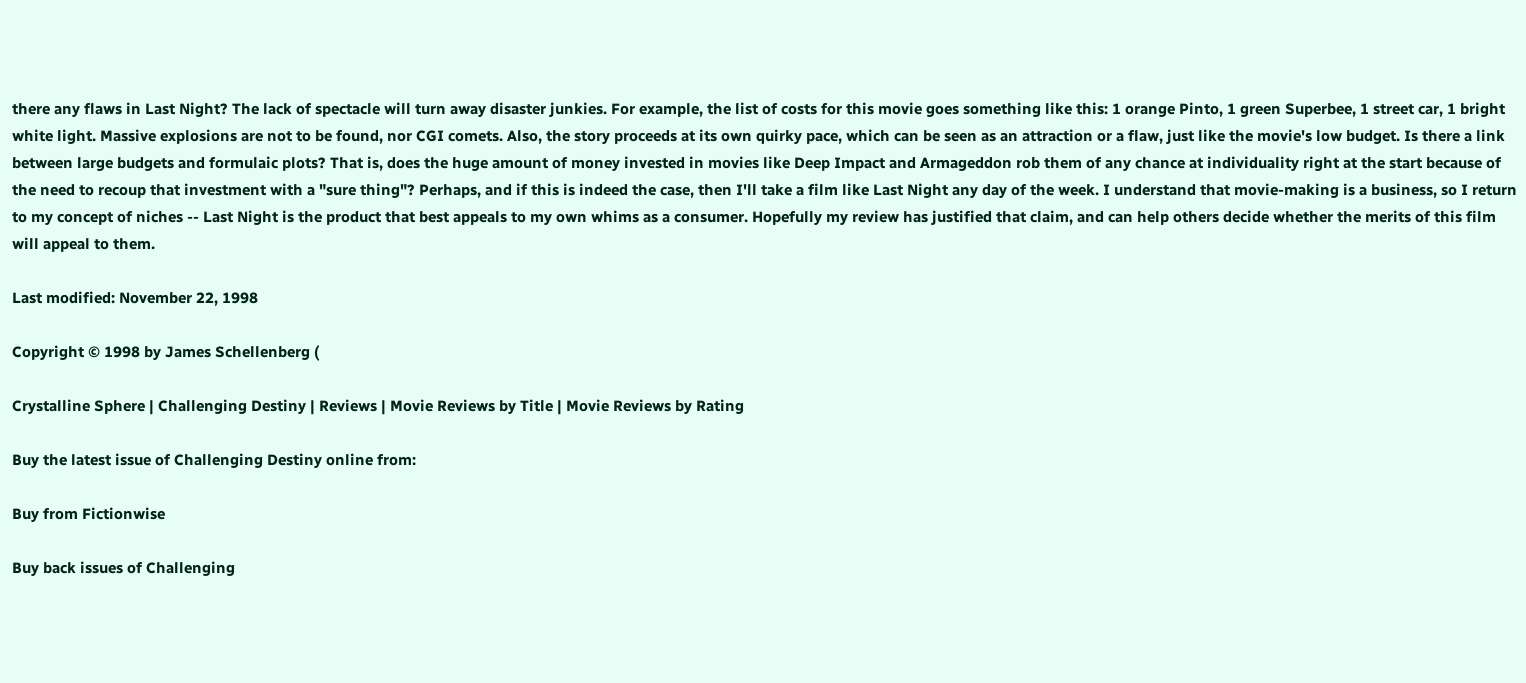there any flaws in Last Night? The lack of spectacle will turn away disaster junkies. For example, the list of costs for this movie goes something like this: 1 orange Pinto, 1 green Superbee, 1 street car, 1 bright white light. Massive explosions are not to be found, nor CGI comets. Also, the story proceeds at its own quirky pace, which can be seen as an attraction or a flaw, just like the movie's low budget. Is there a link between large budgets and formulaic plots? That is, does the huge amount of money invested in movies like Deep Impact and Armageddon rob them of any chance at individuality right at the start because of the need to recoup that investment with a "sure thing"? Perhaps, and if this is indeed the case, then I'll take a film like Last Night any day of the week. I understand that movie-making is a business, so I return to my concept of niches -- Last Night is the product that best appeals to my own whims as a consumer. Hopefully my review has justified that claim, and can help others decide whether the merits of this film will appeal to them.

Last modified: November 22, 1998

Copyright © 1998 by James Schellenberg (

Crystalline Sphere | Challenging Destiny | Reviews | Movie Reviews by Title | Movie Reviews by Rating

Buy the latest issue of Challenging Destiny online from:

Buy from Fictionwise

Buy back issues of Challenging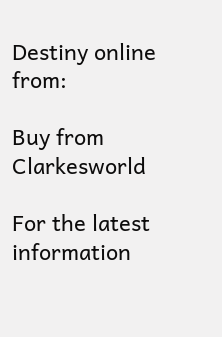Destiny online from:

Buy from Clarkesworld

For the latest information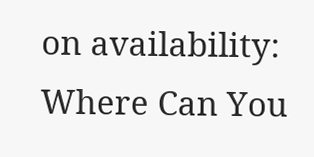on availability: Where Can You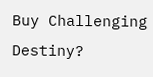Buy Challenging Destiny?